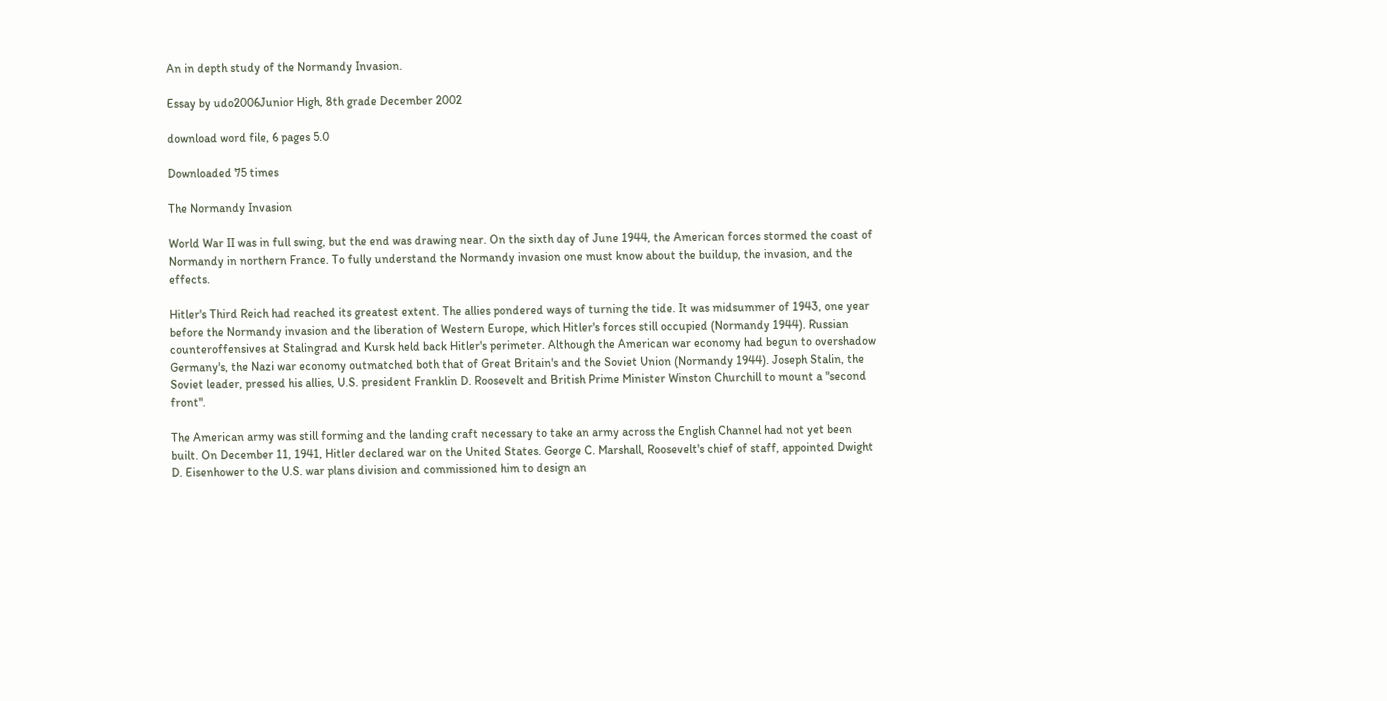An in depth study of the Normandy Invasion.

Essay by udo2006Junior High, 8th grade December 2002

download word file, 6 pages 5.0

Downloaded 75 times

The Normandy Invasion

World War II was in full swing, but the end was drawing near. On the sixth day of June 1944, the American forces stormed the coast of Normandy in northern France. To fully understand the Normandy invasion one must know about the buildup, the invasion, and the effects.

Hitler's Third Reich had reached its greatest extent. The allies pondered ways of turning the tide. It was midsummer of 1943, one year before the Normandy invasion and the liberation of Western Europe, which Hitler's forces still occupied (Normandy 1944). Russian counteroffensives at Stalingrad and Kursk held back Hitler's perimeter. Although the American war economy had begun to overshadow Germany's, the Nazi war economy outmatched both that of Great Britain's and the Soviet Union (Normandy 1944). Joseph Stalin, the Soviet leader, pressed his allies, U.S. president Franklin D. Roosevelt and British Prime Minister Winston Churchill to mount a "second front".

The American army was still forming and the landing craft necessary to take an army across the English Channel had not yet been built. On December 11, 1941, Hitler declared war on the United States. George C. Marshall, Roosevelt's chief of staff, appointed Dwight D. Eisenhower to the U.S. war plans division and commissioned him to design an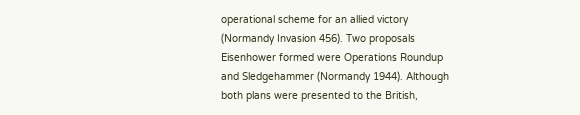operational scheme for an allied victory (Normandy Invasion 456). Two proposals Eisenhower formed were Operations Roundup and Sledgehammer (Normandy 1944). Although both plans were presented to the British,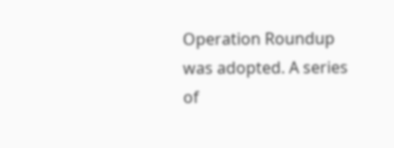Operation Roundup was adopted. A series of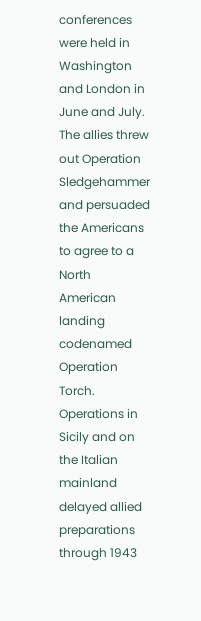conferences were held in Washington and London in June and July. The allies threw out Operation Sledgehammer and persuaded the Americans to agree to a North American landing codenamed Operation Torch. Operations in Sicily and on the Italian mainland delayed allied preparations through 1943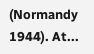(Normandy 1944). At...